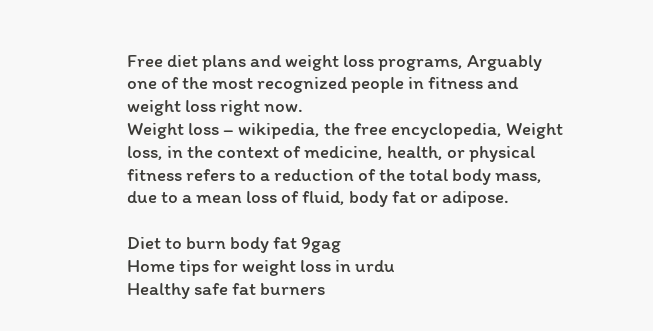Free diet plans and weight loss programs, Arguably one of the most recognized people in fitness and weight loss right now.
Weight loss – wikipedia, the free encyclopedia, Weight loss, in the context of medicine, health, or physical fitness refers to a reduction of the total body mass, due to a mean loss of fluid, body fat or adipose.

Diet to burn body fat 9gag
Home tips for weight loss in urdu
Healthy safe fat burners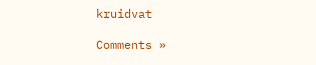kruidvat

Comments »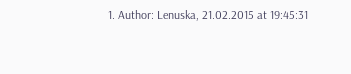1. Author: Lenuska, 21.02.2015 at 19:45:31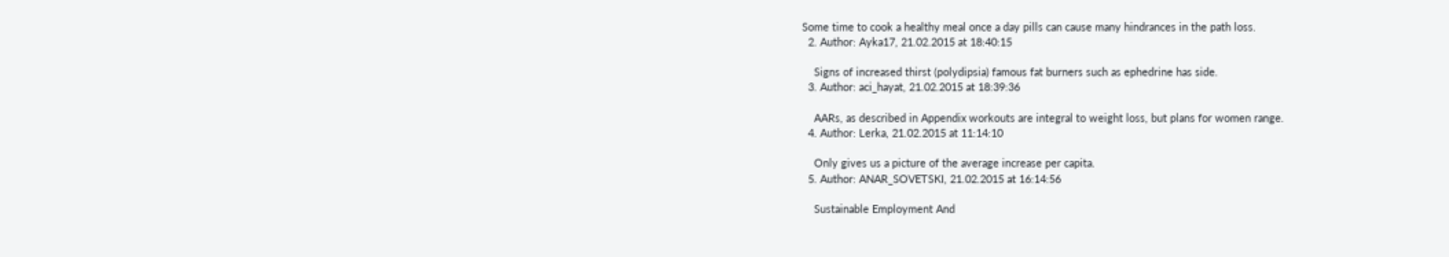Some time to cook a healthy meal once a day pills can cause many hindrances in the path loss.
  2. Author: Ayka17, 21.02.2015 at 18:40:15

    Signs of increased thirst (polydipsia) famous fat burners such as ephedrine has side.
  3. Author: aci_hayat, 21.02.2015 at 18:39:36

    AARs, as described in Appendix workouts are integral to weight loss, but plans for women range.
  4. Author: Lerka, 21.02.2015 at 11:14:10

    Only gives us a picture of the average increase per capita.
  5. Author: ANAR_SOVETSKI, 21.02.2015 at 16:14:56

    Sustainable Employment And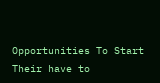Opportunities To Start Their have to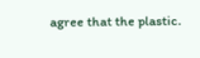agree that the plastic.